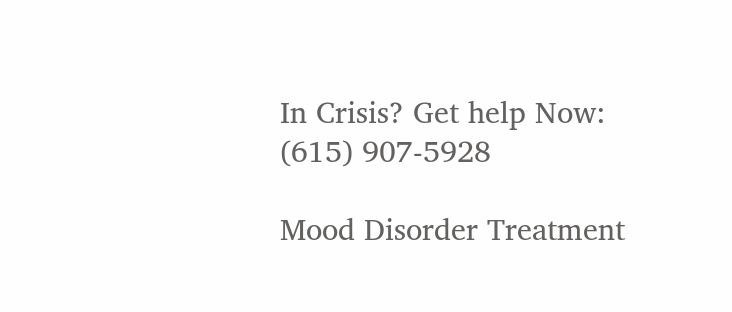In Crisis? Get help Now: (615) 907-5928

Mood Disorder Treatment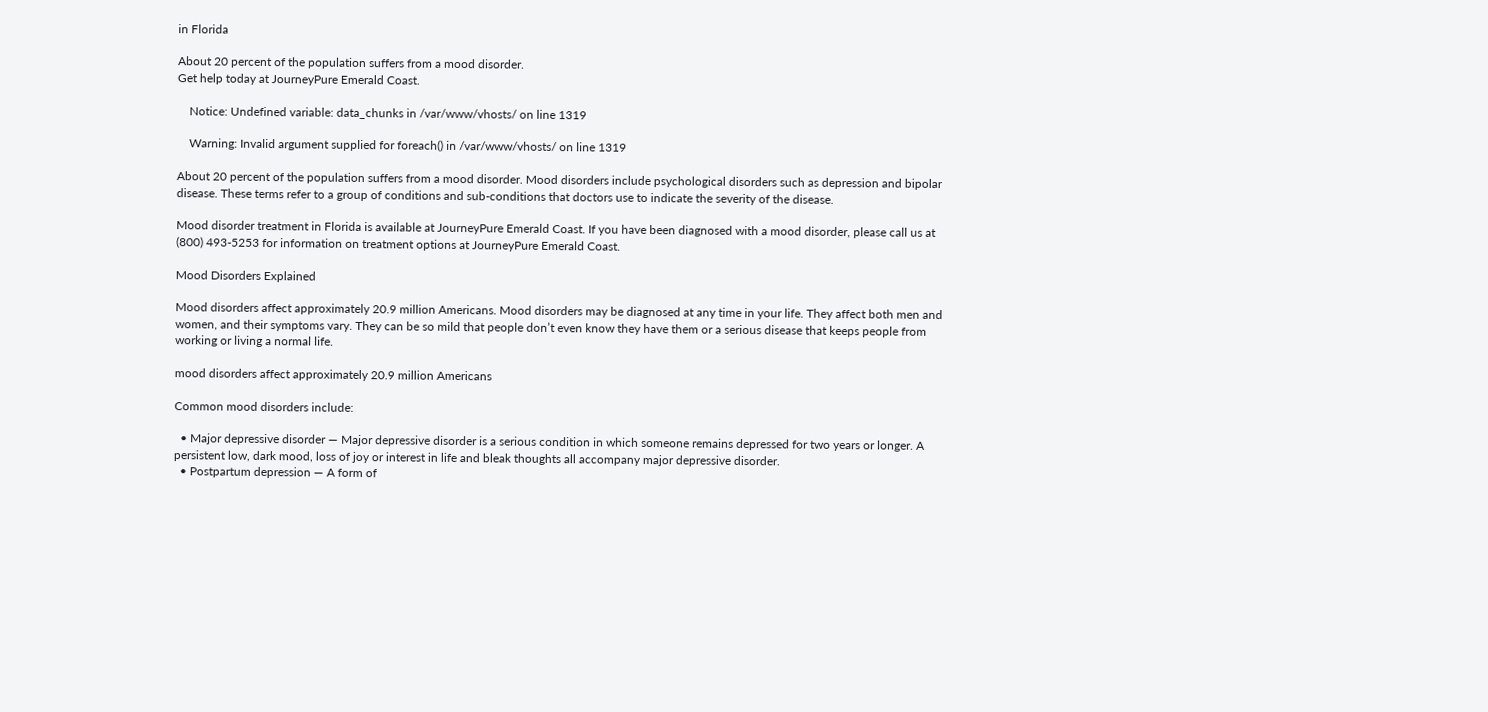in Florida

About 20 percent of the population suffers from a mood disorder.
Get help today at JourneyPure Emerald Coast.

    Notice: Undefined variable: data_chunks in /var/www/vhosts/ on line 1319

    Warning: Invalid argument supplied for foreach() in /var/www/vhosts/ on line 1319

About 20 percent of the population suffers from a mood disorder. Mood disorders include psychological disorders such as depression and bipolar disease. These terms refer to a group of conditions and sub-conditions that doctors use to indicate the severity of the disease.

Mood disorder treatment in Florida is available at JourneyPure Emerald Coast. If you have been diagnosed with a mood disorder, please call us at (800) 493-5253 for information on treatment options at JourneyPure Emerald Coast.

Mood Disorders Explained

Mood disorders affect approximately 20.9 million Americans. Mood disorders may be diagnosed at any time in your life. They affect both men and women, and their symptoms vary. They can be so mild that people don’t even know they have them or a serious disease that keeps people from working or living a normal life.

mood disorders affect approximately 20.9 million Americans

Common mood disorders include:

  • Major depressive disorder — Major depressive disorder is a serious condition in which someone remains depressed for two years or longer. A persistent low, dark mood, loss of joy or interest in life and bleak thoughts all accompany major depressive disorder.
  • Postpartum depression — A form of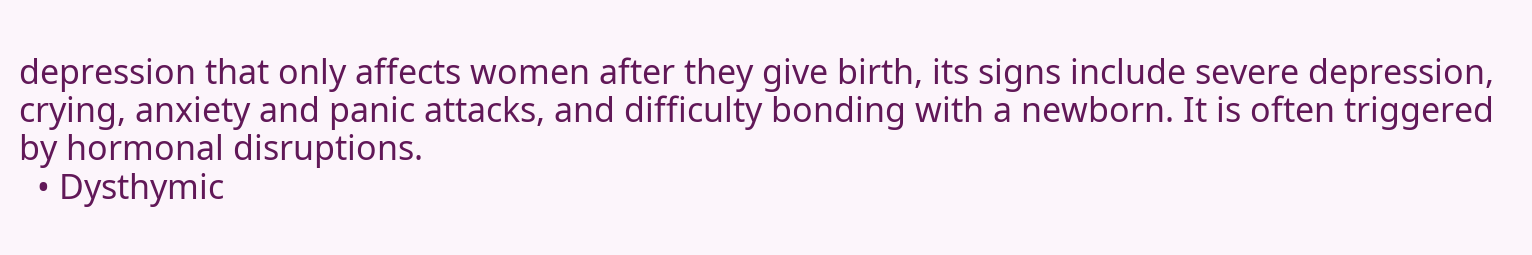depression that only affects women after they give birth, its signs include severe depression, crying, anxiety and panic attacks, and difficulty bonding with a newborn. It is often triggered by hormonal disruptions.
  • Dysthymic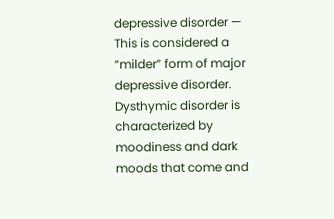depressive disorder — This is considered a “milder” form of major depressive disorder. Dysthymic disorder is characterized by moodiness and dark moods that come and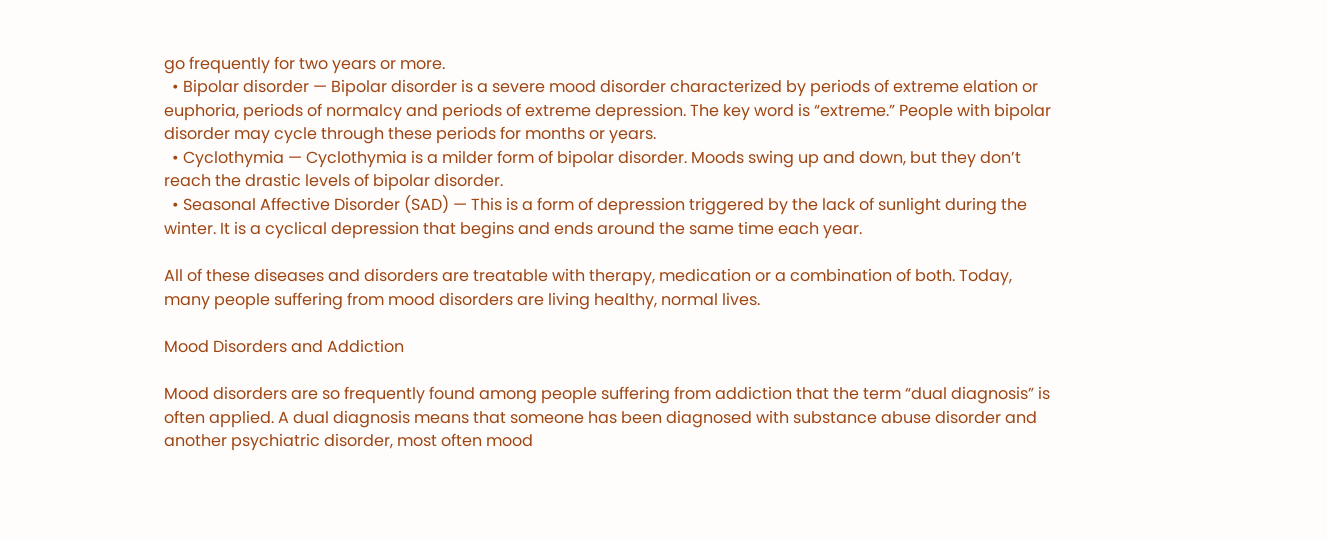go frequently for two years or more.
  • Bipolar disorder — Bipolar disorder is a severe mood disorder characterized by periods of extreme elation or euphoria, periods of normalcy and periods of extreme depression. The key word is “extreme.” People with bipolar disorder may cycle through these periods for months or years.
  • Cyclothymia — Cyclothymia is a milder form of bipolar disorder. Moods swing up and down, but they don’t reach the drastic levels of bipolar disorder.
  • Seasonal Affective Disorder (SAD) — This is a form of depression triggered by the lack of sunlight during the winter. It is a cyclical depression that begins and ends around the same time each year.

All of these diseases and disorders are treatable with therapy, medication or a combination of both. Today, many people suffering from mood disorders are living healthy, normal lives.

Mood Disorders and Addiction

Mood disorders are so frequently found among people suffering from addiction that the term “dual diagnosis” is often applied. A dual diagnosis means that someone has been diagnosed with substance abuse disorder and another psychiatric disorder, most often mood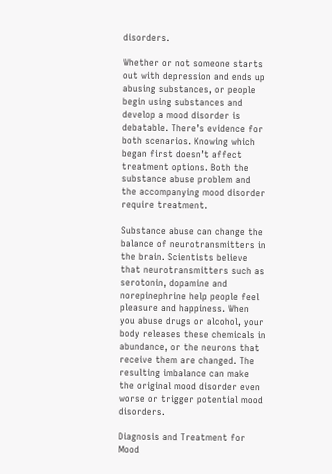disorders.

Whether or not someone starts out with depression and ends up abusing substances, or people begin using substances and develop a mood disorder is debatable. There’s evidence for both scenarios. Knowing which began first doesn’t affect treatment options. Both the substance abuse problem and the accompanying mood disorder require treatment.

Substance abuse can change the balance of neurotransmitters in the brain. Scientists believe that neurotransmitters such as serotonin, dopamine and norepinephrine help people feel pleasure and happiness. When you abuse drugs or alcohol, your body releases these chemicals in abundance, or the neurons that receive them are changed. The resulting imbalance can make the original mood disorder even worse or trigger potential mood disorders.

Diagnosis and Treatment for Mood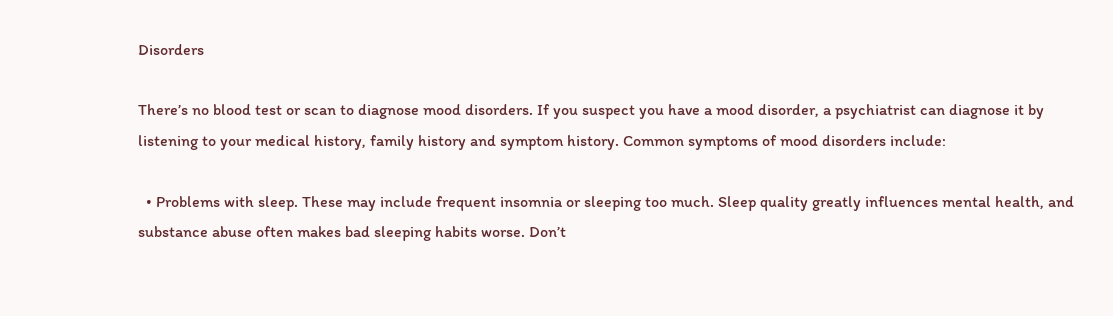Disorders

There’s no blood test or scan to diagnose mood disorders. If you suspect you have a mood disorder, a psychiatrist can diagnose it by listening to your medical history, family history and symptom history. Common symptoms of mood disorders include:

  • Problems with sleep. These may include frequent insomnia or sleeping too much. Sleep quality greatly influences mental health, and substance abuse often makes bad sleeping habits worse. Don’t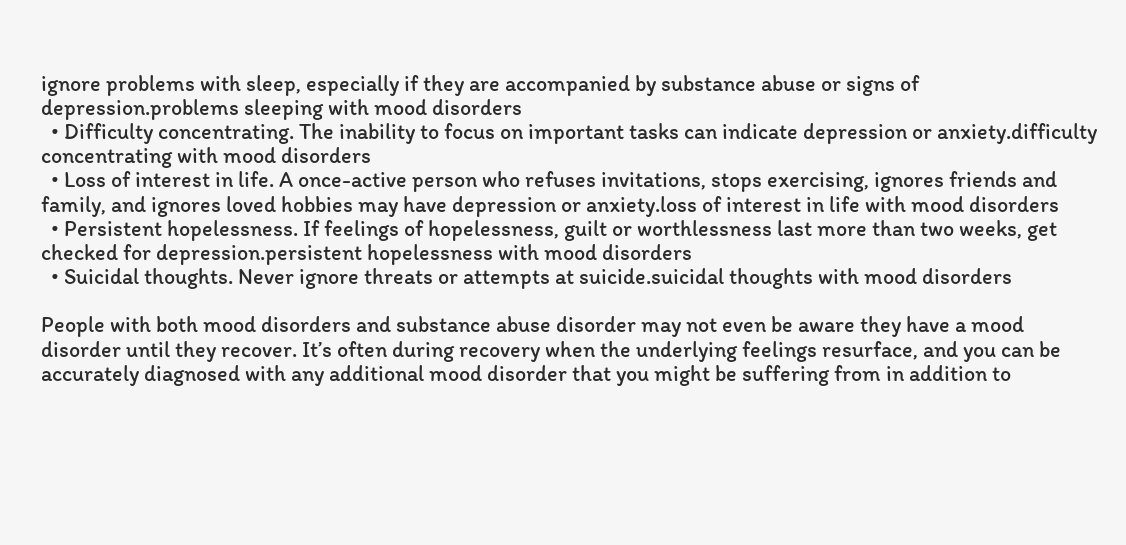ignore problems with sleep, especially if they are accompanied by substance abuse or signs of depression.problems sleeping with mood disorders
  • Difficulty concentrating. The inability to focus on important tasks can indicate depression or anxiety.difficulty concentrating with mood disorders
  • Loss of interest in life. A once-active person who refuses invitations, stops exercising, ignores friends and family, and ignores loved hobbies may have depression or anxiety.loss of interest in life with mood disorders
  • Persistent hopelessness. If feelings of hopelessness, guilt or worthlessness last more than two weeks, get checked for depression.persistent hopelessness with mood disorders
  • Suicidal thoughts. Never ignore threats or attempts at suicide.suicidal thoughts with mood disorders

People with both mood disorders and substance abuse disorder may not even be aware they have a mood disorder until they recover. It’s often during recovery when the underlying feelings resurface, and you can be accurately diagnosed with any additional mood disorder that you might be suffering from in addition to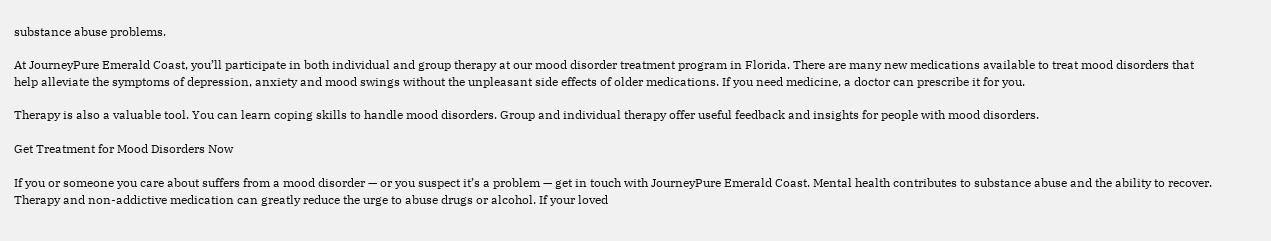substance abuse problems.

At JourneyPure Emerald Coast, you’ll participate in both individual and group therapy at our mood disorder treatment program in Florida. There are many new medications available to treat mood disorders that help alleviate the symptoms of depression, anxiety and mood swings without the unpleasant side effects of older medications. If you need medicine, a doctor can prescribe it for you.

Therapy is also a valuable tool. You can learn coping skills to handle mood disorders. Group and individual therapy offer useful feedback and insights for people with mood disorders.

Get Treatment for Mood Disorders Now

If you or someone you care about suffers from a mood disorder — or you suspect it’s a problem — get in touch with JourneyPure Emerald Coast. Mental health contributes to substance abuse and the ability to recover. Therapy and non-addictive medication can greatly reduce the urge to abuse drugs or alcohol. If your loved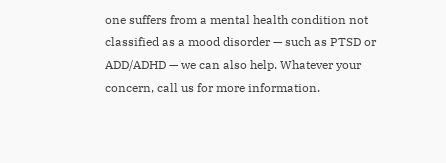one suffers from a mental health condition not classified as a mood disorder — such as PTSD or ADD/ADHD — we can also help. Whatever your concern, call us for more information.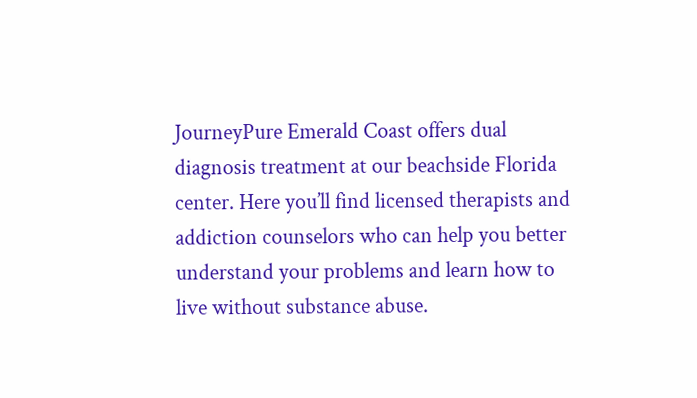JourneyPure Emerald Coast offers dual diagnosis treatment at our beachside Florida center. Here you’ll find licensed therapists and addiction counselors who can help you better understand your problems and learn how to live without substance abuse.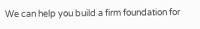We can help you build a firm foundation for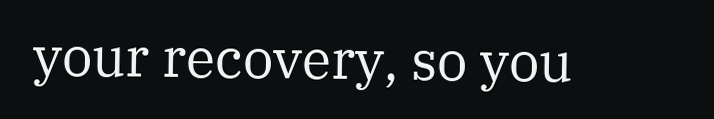your recovery, so you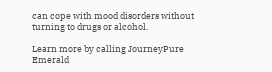can cope with mood disorders without turning to drugs or alcohol.

Learn more by calling JourneyPure Emerald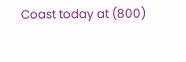Coast today at (800)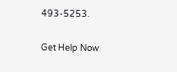493-5253.

Get Help Now